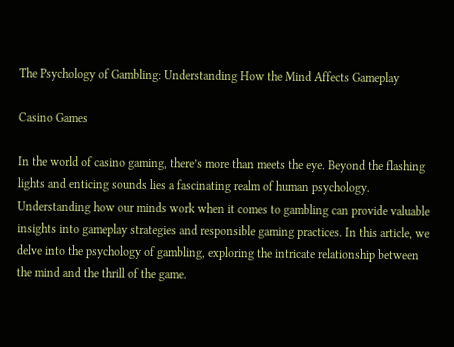The Psychology of Gambling: Understanding How the Mind Affects Gameplay

Casino Games

In the world of casino gaming, there’s more than meets the eye. Beyond the flashing lights and enticing sounds lies a fascinating realm of human psychology. Understanding how our minds work when it comes to gambling can provide valuable insights into gameplay strategies and responsible gaming practices. In this article, we delve into the psychology of gambling, exploring the intricate relationship between the mind and the thrill of the game.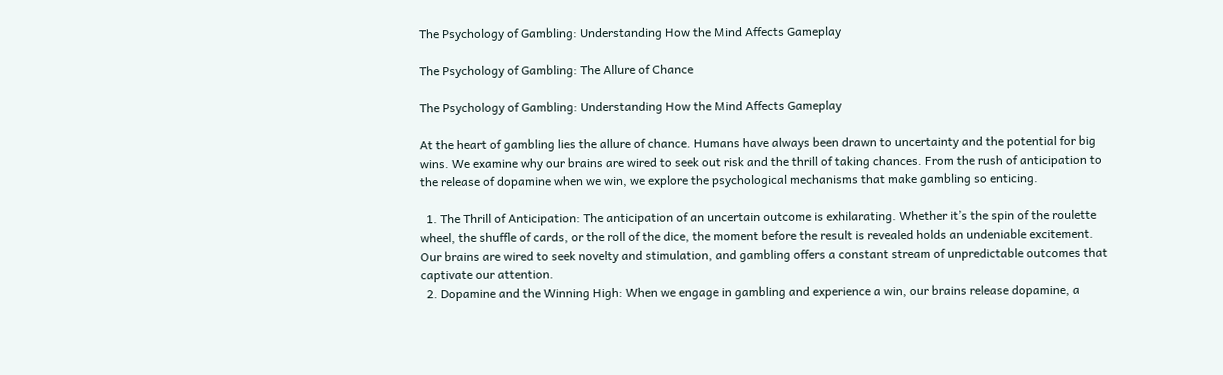The Psychology of Gambling: Understanding How the Mind Affects Gameplay

The Psychology of Gambling: The Allure of Chance

The Psychology of Gambling: Understanding How the Mind Affects Gameplay

At the heart of gambling lies the allure of chance. Humans have always been drawn to uncertainty and the potential for big wins. We examine why our brains are wired to seek out risk and the thrill of taking chances. From the rush of anticipation to the release of dopamine when we win, we explore the psychological mechanisms that make gambling so enticing.

  1. The Thrill of Anticipation: The anticipation of an uncertain outcome is exhilarating. Whether it’s the spin of the roulette wheel, the shuffle of cards, or the roll of the dice, the moment before the result is revealed holds an undeniable excitement. Our brains are wired to seek novelty and stimulation, and gambling offers a constant stream of unpredictable outcomes that captivate our attention.
  2. Dopamine and the Winning High: When we engage in gambling and experience a win, our brains release dopamine, a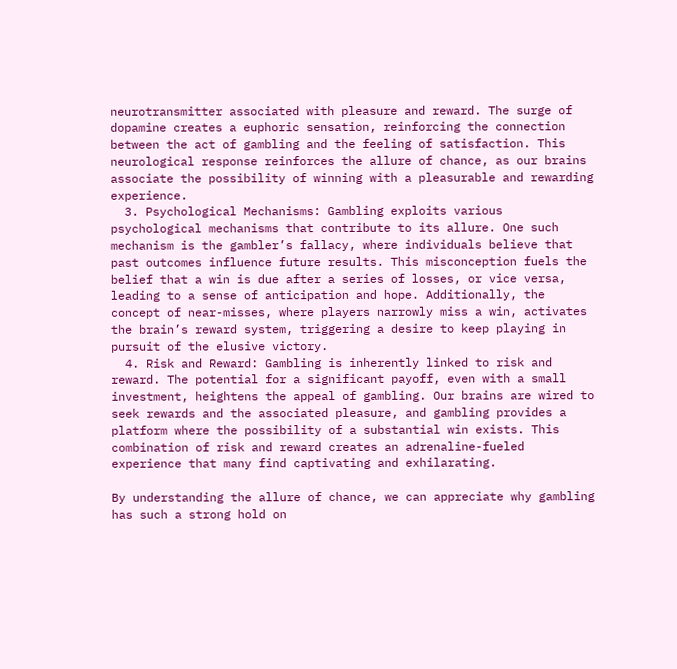neurotransmitter associated with pleasure and reward. The surge of dopamine creates a euphoric sensation, reinforcing the connection between the act of gambling and the feeling of satisfaction. This neurological response reinforces the allure of chance, as our brains associate the possibility of winning with a pleasurable and rewarding experience.
  3. Psychological Mechanisms: Gambling exploits various psychological mechanisms that contribute to its allure. One such mechanism is the gambler’s fallacy, where individuals believe that past outcomes influence future results. This misconception fuels the belief that a win is due after a series of losses, or vice versa, leading to a sense of anticipation and hope. Additionally, the concept of near-misses, where players narrowly miss a win, activates the brain’s reward system, triggering a desire to keep playing in pursuit of the elusive victory.
  4. Risk and Reward: Gambling is inherently linked to risk and reward. The potential for a significant payoff, even with a small investment, heightens the appeal of gambling. Our brains are wired to seek rewards and the associated pleasure, and gambling provides a platform where the possibility of a substantial win exists. This combination of risk and reward creates an adrenaline-fueled experience that many find captivating and exhilarating.

By understanding the allure of chance, we can appreciate why gambling has such a strong hold on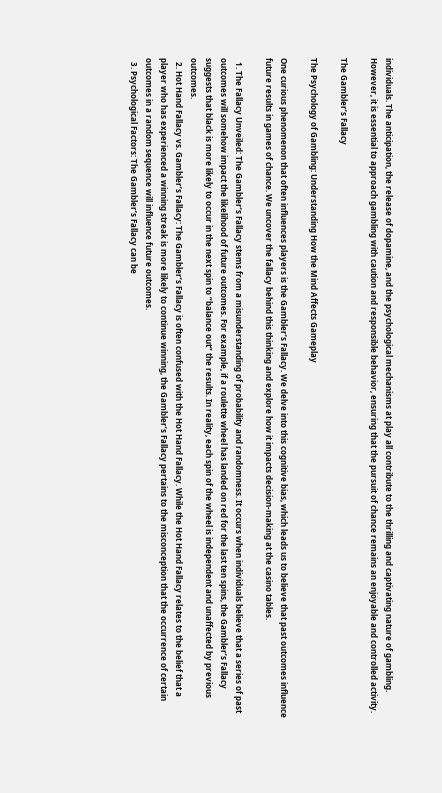individuals. The anticipation, the release of dopamine, and the psychological mechanisms at play all contribute to the thrilling and captivating nature of gambling. However, it is essential to approach gambling with caution and responsible behavior, ensuring that the pursuit of chance remains an enjoyable and controlled activity.

The Gambler’s Fallacy

The Psychology of Gambling: Understanding How the Mind Affects Gameplay

One curious phenomenon that often influences players is the Gambler’s Fallacy. We delve into this cognitive bias, which leads us to believe that past outcomes influence future results in games of chance. We uncover the fallacy behind this thinking and explore how it impacts decision-making at the casino tables.

  1. The Fallacy Unveiled: The Gambler’s Fallacy stems from a misunderstanding of probability and randomness. It occurs when individuals believe that a series of past outcomes will somehow impact the likelihood of future outcomes. For example, if a roulette wheel has landed on red for the last ten spins, the Gambler’s Fallacy suggests that black is more likely to occur in the next spin to “balance out” the results. In reality, each spin of the wheel is independent and unaffected by previous outcomes.
  2. Hot Hand Fallacy vs. Gambler’s Fallacy: The Gambler’s Fallacy is often confused with the Hot Hand Fallacy. While the Hot Hand Fallacy relates to the belief that a player who has experienced a winning streak is more likely to continue winning, the Gambler’s Fallacy pertains to the misconception that the occurrence of certain outcomes in a random sequence will influence future outcomes.
  3. Psychological Factors: The Gambler’s Fallacy can be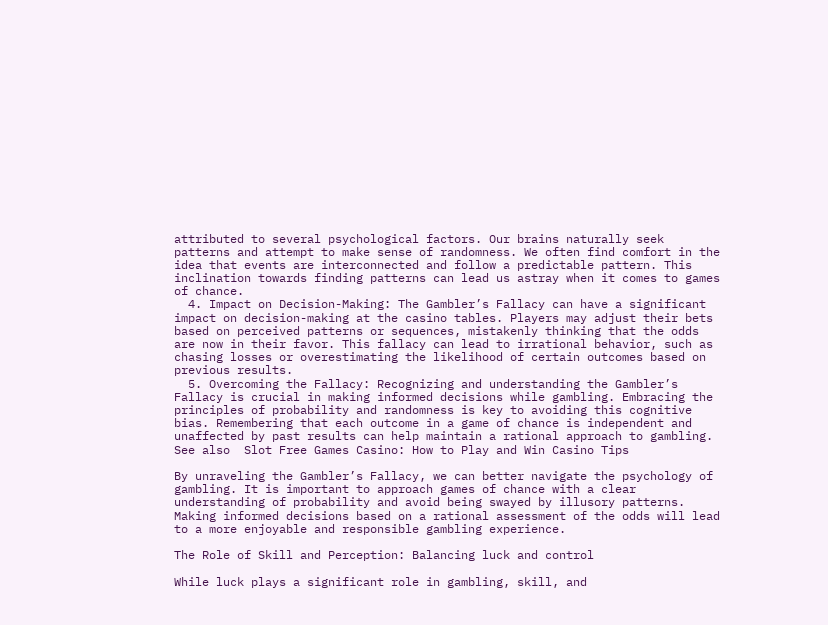attributed to several psychological factors. Our brains naturally seek patterns and attempt to make sense of randomness. We often find comfort in the idea that events are interconnected and follow a predictable pattern. This inclination towards finding patterns can lead us astray when it comes to games of chance.
  4. Impact on Decision-Making: The Gambler’s Fallacy can have a significant impact on decision-making at the casino tables. Players may adjust their bets based on perceived patterns or sequences, mistakenly thinking that the odds are now in their favor. This fallacy can lead to irrational behavior, such as chasing losses or overestimating the likelihood of certain outcomes based on previous results.
  5. Overcoming the Fallacy: Recognizing and understanding the Gambler’s Fallacy is crucial in making informed decisions while gambling. Embracing the principles of probability and randomness is key to avoiding this cognitive bias. Remembering that each outcome in a game of chance is independent and unaffected by past results can help maintain a rational approach to gambling.
See also  Slot Free Games Casino: How to Play and Win Casino Tips

By unraveling the Gambler’s Fallacy, we can better navigate the psychology of gambling. It is important to approach games of chance with a clear understanding of probability and avoid being swayed by illusory patterns. Making informed decisions based on a rational assessment of the odds will lead to a more enjoyable and responsible gambling experience.

The Role of Skill and Perception: Balancing luck and control

While luck plays a significant role in gambling, skill, and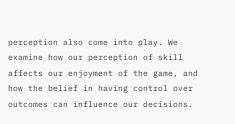perception also come into play. We examine how our perception of skill affects our enjoyment of the game, and how the belief in having control over outcomes can influence our decisions.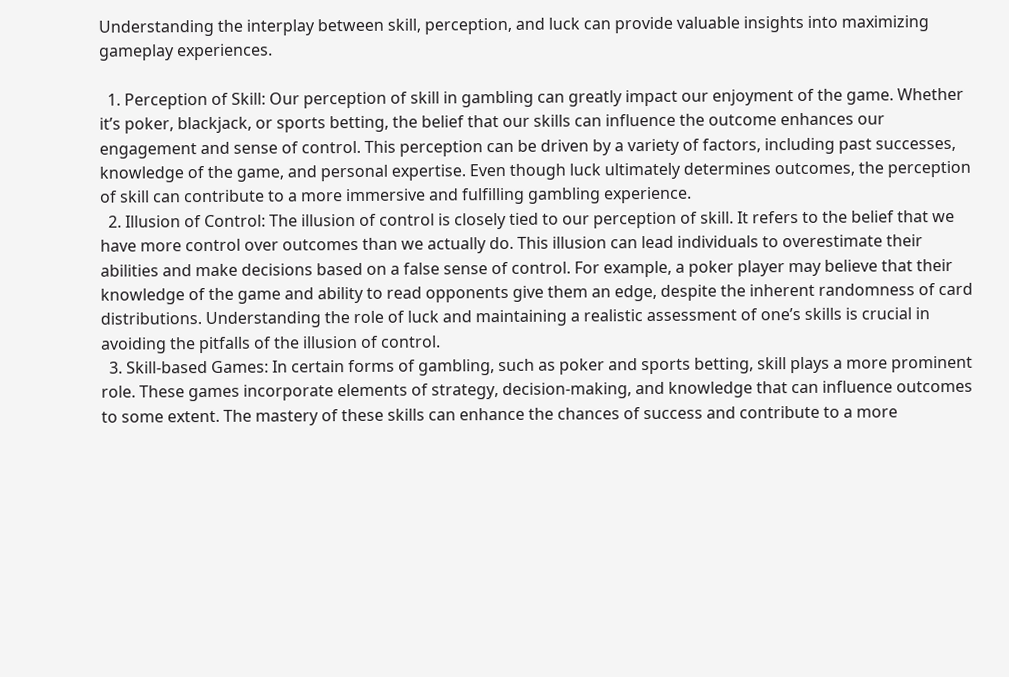Understanding the interplay between skill, perception, and luck can provide valuable insights into maximizing gameplay experiences.

  1. Perception of Skill: Our perception of skill in gambling can greatly impact our enjoyment of the game. Whether it’s poker, blackjack, or sports betting, the belief that our skills can influence the outcome enhances our engagement and sense of control. This perception can be driven by a variety of factors, including past successes, knowledge of the game, and personal expertise. Even though luck ultimately determines outcomes, the perception of skill can contribute to a more immersive and fulfilling gambling experience.
  2. Illusion of Control: The illusion of control is closely tied to our perception of skill. It refers to the belief that we have more control over outcomes than we actually do. This illusion can lead individuals to overestimate their abilities and make decisions based on a false sense of control. For example, a poker player may believe that their knowledge of the game and ability to read opponents give them an edge, despite the inherent randomness of card distributions. Understanding the role of luck and maintaining a realistic assessment of one’s skills is crucial in avoiding the pitfalls of the illusion of control.
  3. Skill-based Games: In certain forms of gambling, such as poker and sports betting, skill plays a more prominent role. These games incorporate elements of strategy, decision-making, and knowledge that can influence outcomes to some extent. The mastery of these skills can enhance the chances of success and contribute to a more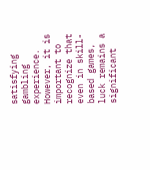satisfying gambling experience. However, it is important to recognize that even in skill-based games, luck remains a significant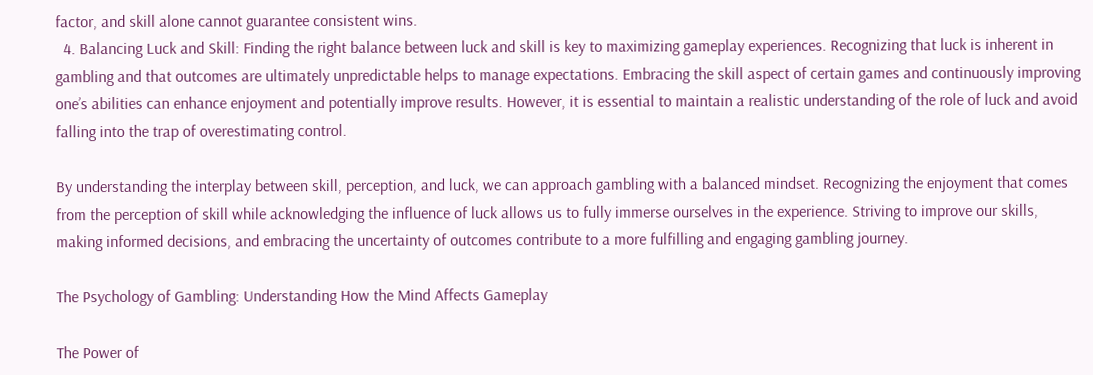factor, and skill alone cannot guarantee consistent wins.
  4. Balancing Luck and Skill: Finding the right balance between luck and skill is key to maximizing gameplay experiences. Recognizing that luck is inherent in gambling and that outcomes are ultimately unpredictable helps to manage expectations. Embracing the skill aspect of certain games and continuously improving one’s abilities can enhance enjoyment and potentially improve results. However, it is essential to maintain a realistic understanding of the role of luck and avoid falling into the trap of overestimating control.

By understanding the interplay between skill, perception, and luck, we can approach gambling with a balanced mindset. Recognizing the enjoyment that comes from the perception of skill while acknowledging the influence of luck allows us to fully immerse ourselves in the experience. Striving to improve our skills, making informed decisions, and embracing the uncertainty of outcomes contribute to a more fulfilling and engaging gambling journey.

The Psychology of Gambling: Understanding How the Mind Affects Gameplay

The Power of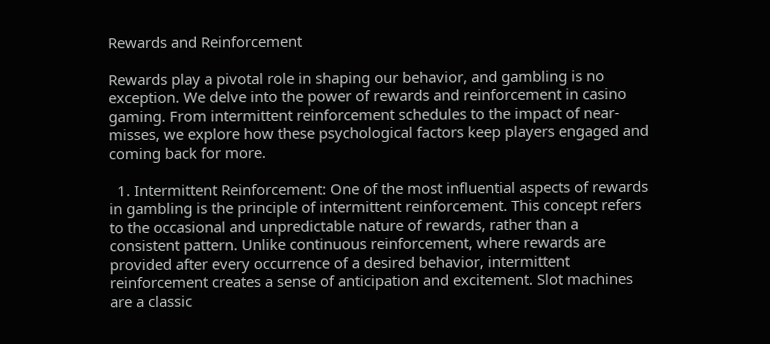Rewards and Reinforcement

Rewards play a pivotal role in shaping our behavior, and gambling is no exception. We delve into the power of rewards and reinforcement in casino gaming. From intermittent reinforcement schedules to the impact of near-misses, we explore how these psychological factors keep players engaged and coming back for more.

  1. Intermittent Reinforcement: One of the most influential aspects of rewards in gambling is the principle of intermittent reinforcement. This concept refers to the occasional and unpredictable nature of rewards, rather than a consistent pattern. Unlike continuous reinforcement, where rewards are provided after every occurrence of a desired behavior, intermittent reinforcement creates a sense of anticipation and excitement. Slot machines are a classic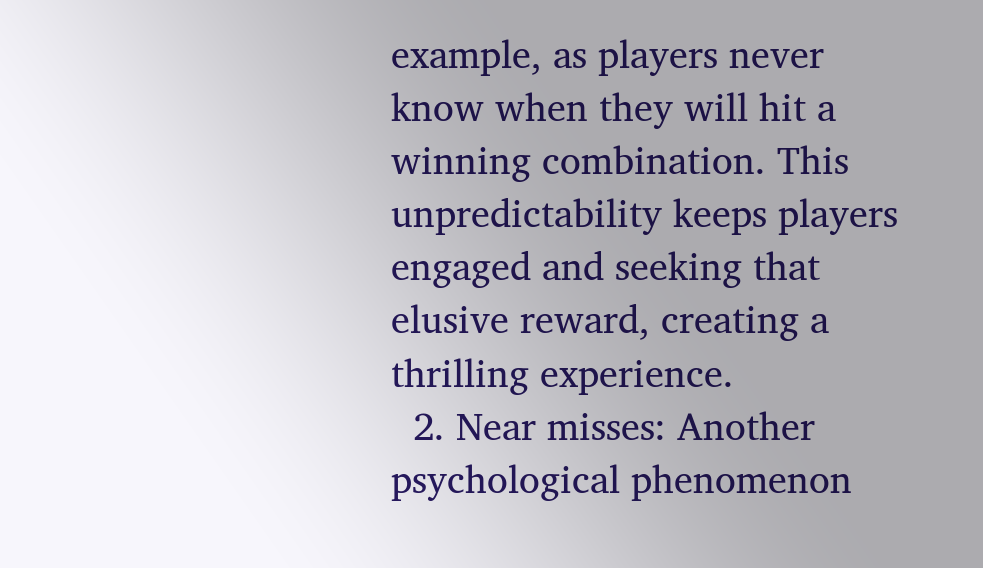example, as players never know when they will hit a winning combination. This unpredictability keeps players engaged and seeking that elusive reward, creating a thrilling experience.
  2. Near misses: Another psychological phenomenon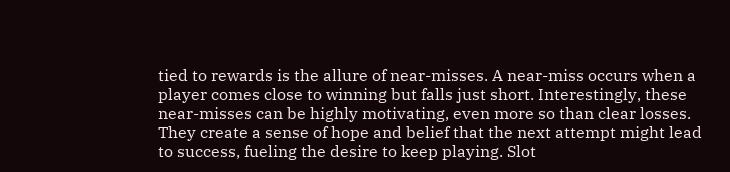tied to rewards is the allure of near-misses. A near-miss occurs when a player comes close to winning but falls just short. Interestingly, these near-misses can be highly motivating, even more so than clear losses. They create a sense of hope and belief that the next attempt might lead to success, fueling the desire to keep playing. Slot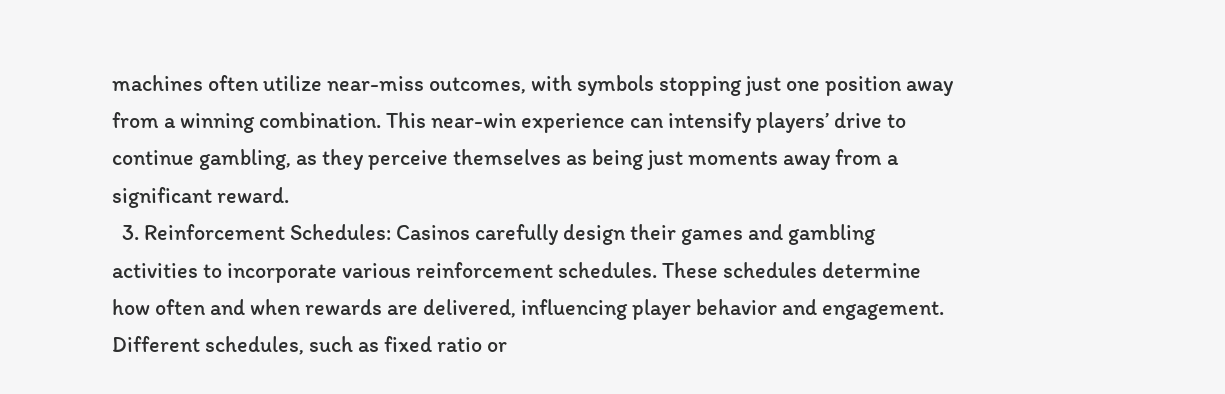machines often utilize near-miss outcomes, with symbols stopping just one position away from a winning combination. This near-win experience can intensify players’ drive to continue gambling, as they perceive themselves as being just moments away from a significant reward.
  3. Reinforcement Schedules: Casinos carefully design their games and gambling activities to incorporate various reinforcement schedules. These schedules determine how often and when rewards are delivered, influencing player behavior and engagement. Different schedules, such as fixed ratio or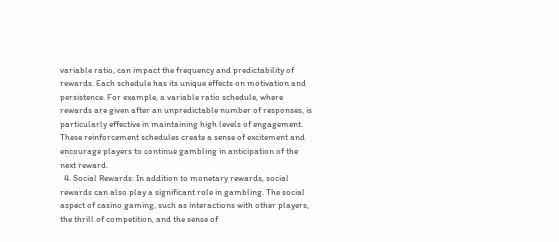variable ratio, can impact the frequency and predictability of rewards. Each schedule has its unique effects on motivation and persistence. For example, a variable ratio schedule, where rewards are given after an unpredictable number of responses, is particularly effective in maintaining high levels of engagement. These reinforcement schedules create a sense of excitement and encourage players to continue gambling in anticipation of the next reward.
  4. Social Rewards: In addition to monetary rewards, social rewards can also play a significant role in gambling. The social aspect of casino gaming, such as interactions with other players, the thrill of competition, and the sense of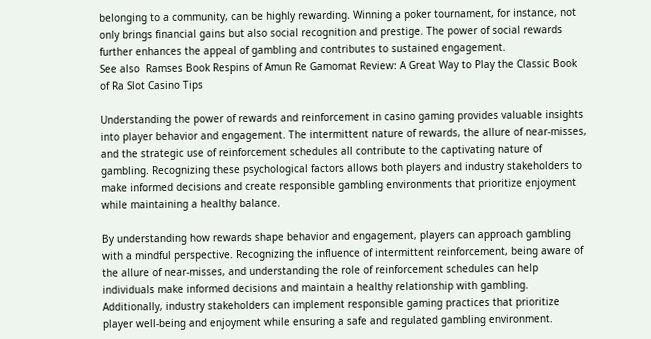belonging to a community, can be highly rewarding. Winning a poker tournament, for instance, not only brings financial gains but also social recognition and prestige. The power of social rewards further enhances the appeal of gambling and contributes to sustained engagement.
See also  Ramses Book Respins of Amun Re Gamomat Review: A Great Way to Play the Classic Book of Ra Slot Casino Tips

Understanding the power of rewards and reinforcement in casino gaming provides valuable insights into player behavior and engagement. The intermittent nature of rewards, the allure of near-misses, and the strategic use of reinforcement schedules all contribute to the captivating nature of gambling. Recognizing these psychological factors allows both players and industry stakeholders to make informed decisions and create responsible gambling environments that prioritize enjoyment while maintaining a healthy balance.

By understanding how rewards shape behavior and engagement, players can approach gambling with a mindful perspective. Recognizing the influence of intermittent reinforcement, being aware of the allure of near-misses, and understanding the role of reinforcement schedules can help individuals make informed decisions and maintain a healthy relationship with gambling. Additionally, industry stakeholders can implement responsible gaming practices that prioritize player well-being and enjoyment while ensuring a safe and regulated gambling environment.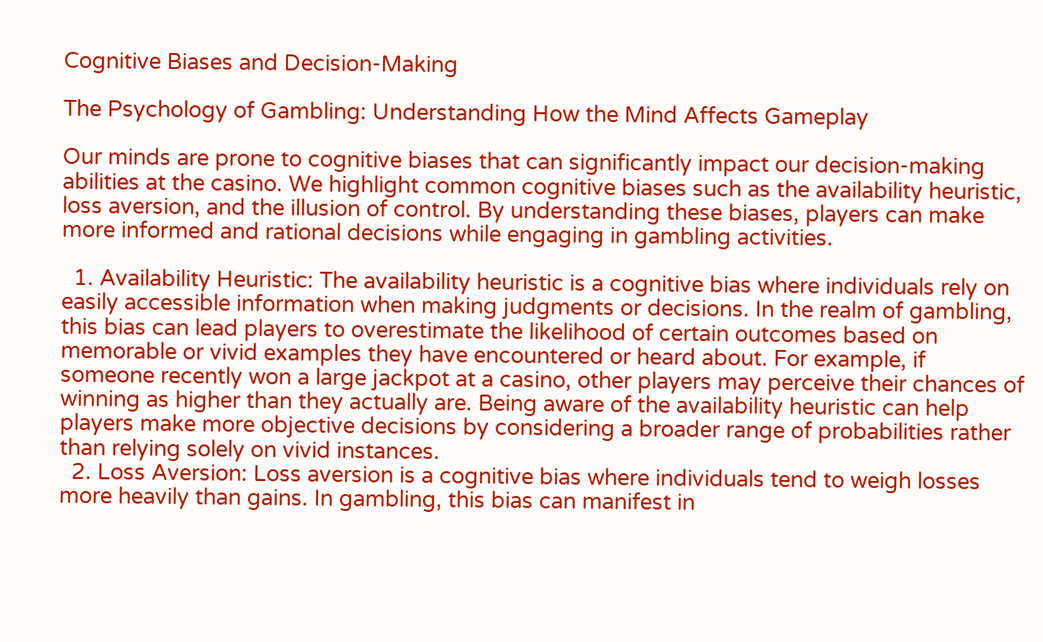Cognitive Biases and Decision-Making

The Psychology of Gambling: Understanding How the Mind Affects Gameplay

Our minds are prone to cognitive biases that can significantly impact our decision-making abilities at the casino. We highlight common cognitive biases such as the availability heuristic, loss aversion, and the illusion of control. By understanding these biases, players can make more informed and rational decisions while engaging in gambling activities.

  1. Availability Heuristic: The availability heuristic is a cognitive bias where individuals rely on easily accessible information when making judgments or decisions. In the realm of gambling, this bias can lead players to overestimate the likelihood of certain outcomes based on memorable or vivid examples they have encountered or heard about. For example, if someone recently won a large jackpot at a casino, other players may perceive their chances of winning as higher than they actually are. Being aware of the availability heuristic can help players make more objective decisions by considering a broader range of probabilities rather than relying solely on vivid instances.
  2. Loss Aversion: Loss aversion is a cognitive bias where individuals tend to weigh losses more heavily than gains. In gambling, this bias can manifest in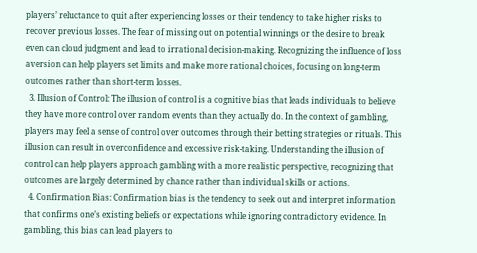players’ reluctance to quit after experiencing losses or their tendency to take higher risks to recover previous losses. The fear of missing out on potential winnings or the desire to break even can cloud judgment and lead to irrational decision-making. Recognizing the influence of loss aversion can help players set limits and make more rational choices, focusing on long-term outcomes rather than short-term losses.
  3. Illusion of Control: The illusion of control is a cognitive bias that leads individuals to believe they have more control over random events than they actually do. In the context of gambling, players may feel a sense of control over outcomes through their betting strategies or rituals. This illusion can result in overconfidence and excessive risk-taking. Understanding the illusion of control can help players approach gambling with a more realistic perspective, recognizing that outcomes are largely determined by chance rather than individual skills or actions.
  4. Confirmation Bias: Confirmation bias is the tendency to seek out and interpret information that confirms one’s existing beliefs or expectations while ignoring contradictory evidence. In gambling, this bias can lead players to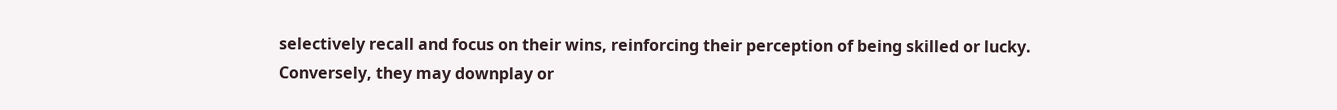selectively recall and focus on their wins, reinforcing their perception of being skilled or lucky. Conversely, they may downplay or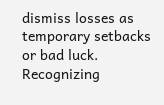dismiss losses as temporary setbacks or bad luck. Recognizing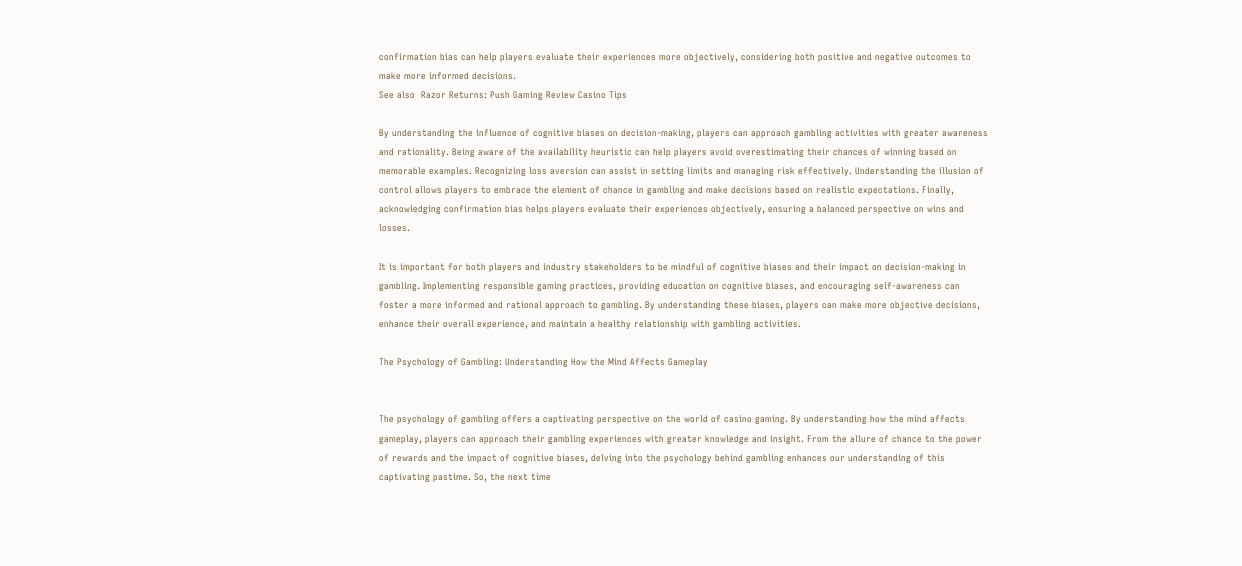confirmation bias can help players evaluate their experiences more objectively, considering both positive and negative outcomes to make more informed decisions.
See also  Razor Returns: Push Gaming Review Casino Tips

By understanding the influence of cognitive biases on decision-making, players can approach gambling activities with greater awareness and rationality. Being aware of the availability heuristic can help players avoid overestimating their chances of winning based on memorable examples. Recognizing loss aversion can assist in setting limits and managing risk effectively. Understanding the illusion of control allows players to embrace the element of chance in gambling and make decisions based on realistic expectations. Finally, acknowledging confirmation bias helps players evaluate their experiences objectively, ensuring a balanced perspective on wins and losses.

It is important for both players and industry stakeholders to be mindful of cognitive biases and their impact on decision-making in gambling. Implementing responsible gaming practices, providing education on cognitive biases, and encouraging self-awareness can foster a more informed and rational approach to gambling. By understanding these biases, players can make more objective decisions, enhance their overall experience, and maintain a healthy relationship with gambling activities.

The Psychology of Gambling: Understanding How the Mind Affects Gameplay


The psychology of gambling offers a captivating perspective on the world of casino gaming. By understanding how the mind affects gameplay, players can approach their gambling experiences with greater knowledge and insight. From the allure of chance to the power of rewards and the impact of cognitive biases, delving into the psychology behind gambling enhances our understanding of this captivating pastime. So, the next time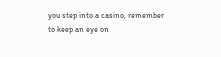you step into a casino, remember to keep an eye on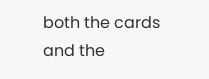both the cards and the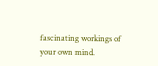fascinating workings of your own mind.